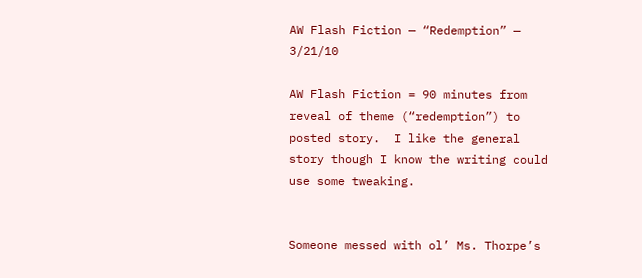AW Flash Fiction — “Redemption” — 3/21/10

AW Flash Fiction = 90 minutes from reveal of theme (“redemption”) to posted story.  I like the general story though I know the writing could use some tweaking.


Someone messed with ol’ Ms. Thorpe’s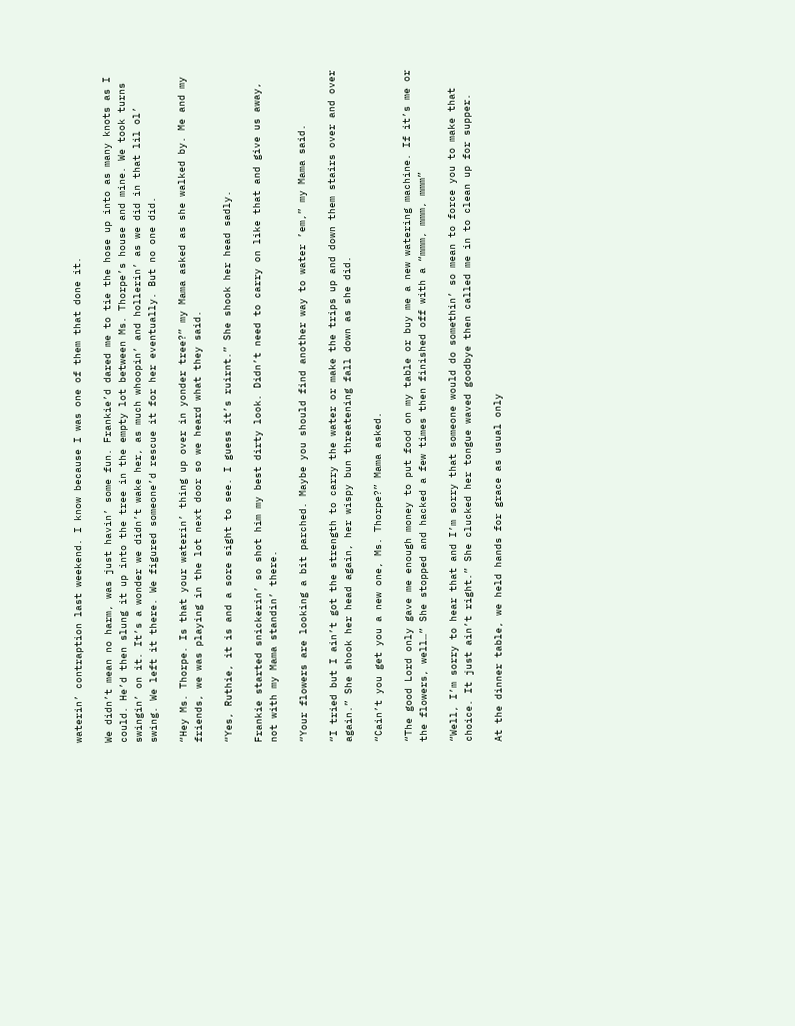waterin’ contraption last weekend. I know because I was one of them that done it.

We didn’t mean no harm, was just havin’ some fun. Frankie’d dared me to tie the hose up into as many knots as I could. He’d then slung it up into the tree in the empty lot between Ms. Thorpe’s house and mine. We took turns swingin’ on it. It’s a wonder we didn’t wake her, as much whoopin’ and hollerin’ as we did in that lil ol’ swing. We left it there. We figured someone’d rescue it for her eventually. But no one did.

“Hey Ms. Thorpe. Is that your waterin’ thing up over in yonder tree?” my Mama asked as she walked by. Me and my friends, we was playing in the lot next door so we heard what they said.

“Yes, Ruthie, it is and a sore sight to see. I guess it’s ruirnt.” She shook her head sadly.

Frankie started snickerin’ so shot him my best dirty look. Didn’t need to carry on like that and give us away, not with my Mama standin’ there.

“Your flowers are looking a bit parched. Maybe you should find another way to water ’em,” my Mama said.

“I tried but I ain’t got the strength to carry the water or make the trips up and down them stairs over and over again.” She shook her head again, her wispy bun threatening fall down as she did.

“Cain’t you get you a new one, Ms. Thorpe?” Mama asked.

“The good Lord only gave me enough money to put food on my table or buy me a new watering machine. If it’s me or the flowers, well…” She stopped and hacked a few times then finished off with a “mmm, mmm, mmm”

“Well, I’m sorry to hear that and I’m sorry that someone would do somethin’ so mean to force you to make that choice. It just ain’t right.” She clucked her tongue waved goodbye then called me in to clean up for supper.

At the dinner table, we held hands for grace as usual only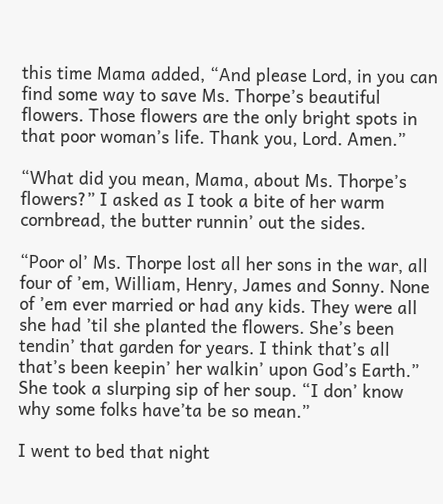this time Mama added, “And please Lord, in you can find some way to save Ms. Thorpe’s beautiful flowers. Those flowers are the only bright spots in that poor woman’s life. Thank you, Lord. Amen.”

“What did you mean, Mama, about Ms. Thorpe’s flowers?” I asked as I took a bite of her warm cornbread, the butter runnin’ out the sides.

“Poor ol’ Ms. Thorpe lost all her sons in the war, all four of ’em, William, Henry, James and Sonny. None of ’em ever married or had any kids. They were all she had ’til she planted the flowers. She’s been tendin’ that garden for years. I think that’s all that’s been keepin’ her walkin’ upon God’s Earth.” She took a slurping sip of her soup. “I don’ know why some folks have’ta be so mean.”

I went to bed that night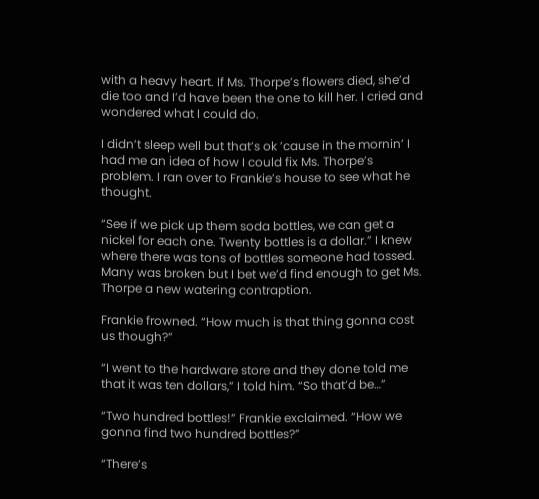with a heavy heart. If Ms. Thorpe’s flowers died, she’d die too and I’d have been the one to kill her. I cried and wondered what I could do.

I didn’t sleep well but that’s ok ’cause in the mornin’ I had me an idea of how I could fix Ms. Thorpe’s problem. I ran over to Frankie’s house to see what he thought.

“See if we pick up them soda bottles, we can get a nickel for each one. Twenty bottles is a dollar.” I knew where there was tons of bottles someone had tossed. Many was broken but I bet we’d find enough to get Ms. Thorpe a new watering contraption.

Frankie frowned. “How much is that thing gonna cost us though?”

“I went to the hardware store and they done told me that it was ten dollars,” I told him. “So that’d be…”

“Two hundred bottles!” Frankie exclaimed. “How we gonna find two hundred bottles?”

“There’s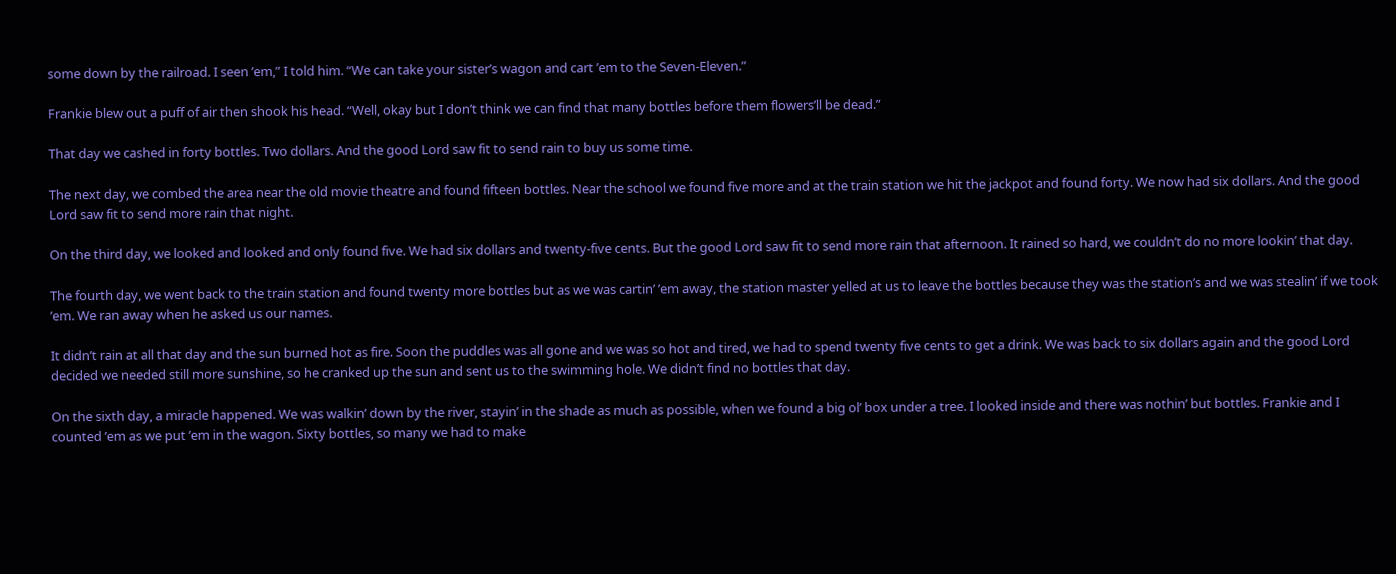some down by the railroad. I seen ’em,” I told him. “We can take your sister’s wagon and cart ’em to the Seven-Eleven.”

Frankie blew out a puff of air then shook his head. “Well, okay but I don’t think we can find that many bottles before them flowers’ll be dead.”

That day we cashed in forty bottles. Two dollars. And the good Lord saw fit to send rain to buy us some time.

The next day, we combed the area near the old movie theatre and found fifteen bottles. Near the school we found five more and at the train station we hit the jackpot and found forty. We now had six dollars. And the good Lord saw fit to send more rain that night.

On the third day, we looked and looked and only found five. We had six dollars and twenty-five cents. But the good Lord saw fit to send more rain that afternoon. It rained so hard, we couldn’t do no more lookin’ that day.

The fourth day, we went back to the train station and found twenty more bottles but as we was cartin’ ’em away, the station master yelled at us to leave the bottles because they was the station’s and we was stealin’ if we took ’em. We ran away when he asked us our names.

It didn’t rain at all that day and the sun burned hot as fire. Soon the puddles was all gone and we was so hot and tired, we had to spend twenty five cents to get a drink. We was back to six dollars again and the good Lord decided we needed still more sunshine, so he cranked up the sun and sent us to the swimming hole. We didn’t find no bottles that day.

On the sixth day, a miracle happened. We was walkin’ down by the river, stayin’ in the shade as much as possible, when we found a big ol’ box under a tree. I looked inside and there was nothin’ but bottles. Frankie and I counted ’em as we put ’em in the wagon. Sixty bottles, so many we had to make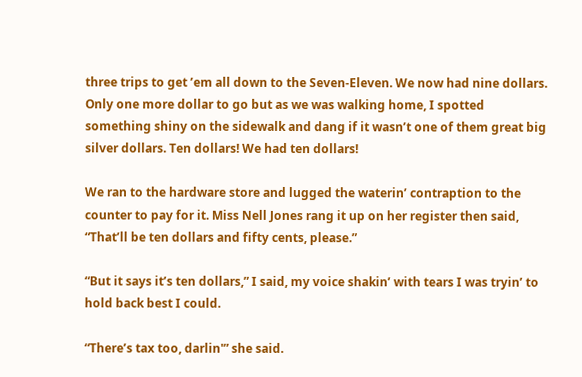three trips to get ’em all down to the Seven-Eleven. We now had nine dollars. Only one more dollar to go but as we was walking home, I spotted something shiny on the sidewalk and dang if it wasn’t one of them great big silver dollars. Ten dollars! We had ten dollars!

We ran to the hardware store and lugged the waterin’ contraption to the counter to pay for it. Miss Nell Jones rang it up on her register then said, “That’ll be ten dollars and fifty cents, please.”

“But it says it’s ten dollars,” I said, my voice shakin’ with tears I was tryin’ to hold back best I could.

“There’s tax too, darlin'” she said.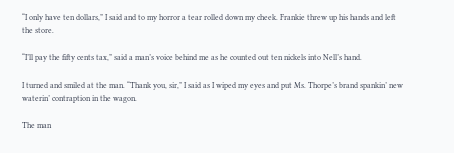“I only have ten dollars,” I said and to my horror a tear rolled down my cheek. Frankie threw up his hands and left the store.

“I’ll pay the fifty cents tax,” said a man’s voice behind me as he counted out ten nickels into Nell’s hand.

I turned and smiled at the man. “Thank you, sir,” I said as I wiped my eyes and put Ms. Thorpe’s brand spankin’ new waterin’ contraption in the wagon.

The man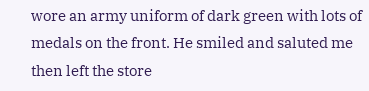wore an army uniform of dark green with lots of medals on the front. He smiled and saluted me then left the store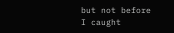but not before I caught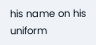his name on his uniform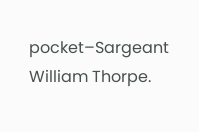pocket–Sargeant William Thorpe.